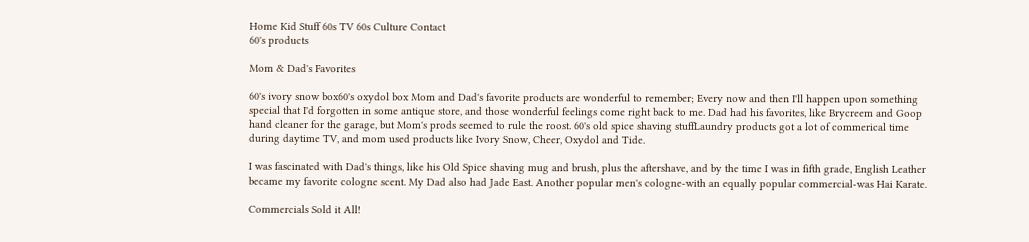Home Kid Stuff 60s TV 60s Culture Contact
60's products

Mom & Dad's Favorites

60's ivory snow box60's oxydol box Mom and Dad's favorite products are wonderful to remember; Every now and then I'll happen upon something special that I'd forgotten in some antique store, and those wonderful feelings come right back to me. Dad had his favorites, like Brycreem and Goop hand cleaner for the garage, but Mom's prods seemed to rule the roost. 60's old spice shaving stuffLaundry products got a lot of commerical time during daytime TV, and mom used products like Ivory Snow, Cheer, Oxydol and Tide.

I was fascinated with Dad's things, like his Old Spice shaving mug and brush, plus the aftershave, and by the time I was in fifth grade, English Leather became my favorite cologne scent. My Dad also had Jade East. Another popular men's cologne-with an equally popular commercial-was Hai Karate.

Commercials Sold it All!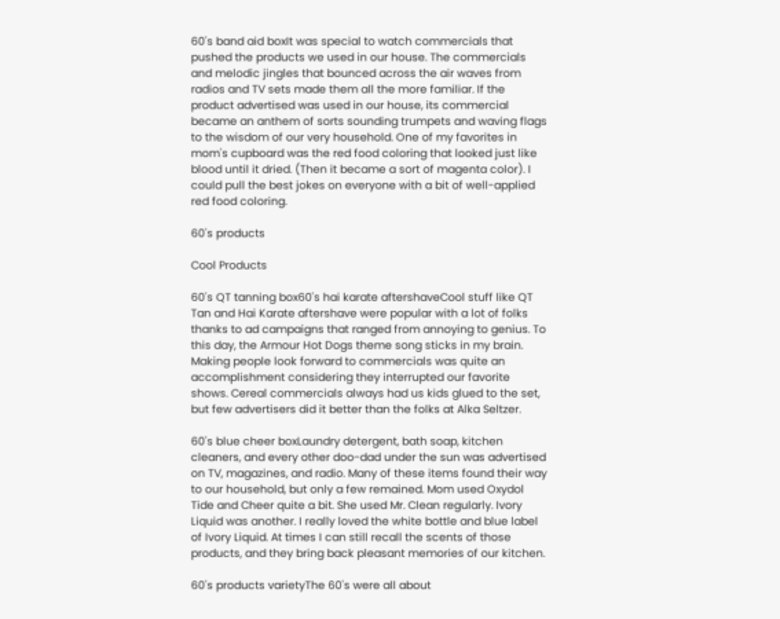60's band aid boxIt was special to watch commercials that pushed the products we used in our house. The commercials and melodic jingles that bounced across the air waves from radios and TV sets made them all the more familiar. If the product advertised was used in our house, its commercial became an anthem of sorts sounding trumpets and waving flags to the wisdom of our very household. One of my favorites in mom's cupboard was the red food coloring that looked just like blood until it dried. (Then it became a sort of magenta color). I could pull the best jokes on everyone with a bit of well-applied red food coloring.

60's products

Cool Products

60's QT tanning box60's hai karate aftershaveCool stuff like QT Tan and Hai Karate aftershave were popular with a lot of folks thanks to ad campaigns that ranged from annoying to genius. To this day, the Armour Hot Dogs theme song sticks in my brain. Making people look forward to commercials was quite an accomplishment considering they interrupted our favorite shows. Cereal commercials always had us kids glued to the set, but few advertisers did it better than the folks at Alka Seltzer.

60's blue cheer boxLaundry detergent, bath soap, kitchen cleaners, and every other doo-dad under the sun was advertised on TV, magazines, and radio. Many of these items found their way to our household, but only a few remained. Mom used Oxydol Tide and Cheer quite a bit. She used Mr. Clean regularly. Ivory Liquid was another. I really loved the white bottle and blue label of Ivory Liquid. At times I can still recall the scents of those products, and they bring back pleasant memories of our kitchen.

60's products varietyThe 60's were all about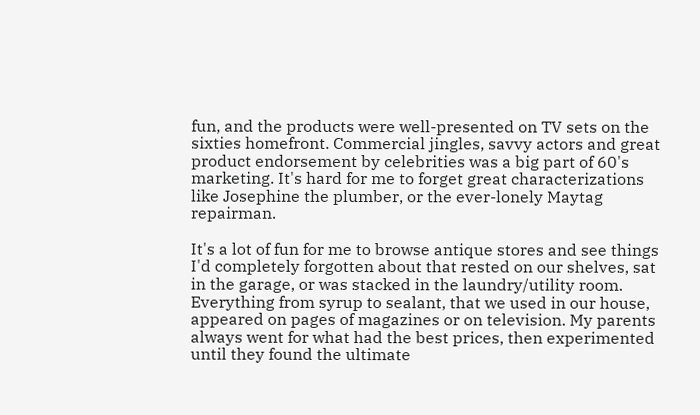fun, and the products were well-presented on TV sets on the sixties homefront. Commercial jingles, savvy actors and great product endorsement by celebrities was a big part of 60's marketing. It's hard for me to forget great characterizations like Josephine the plumber, or the ever-lonely Maytag repairman.

It's a lot of fun for me to browse antique stores and see things I'd completely forgotten about that rested on our shelves, sat in the garage, or was stacked in the laundry/utility room. Everything from syrup to sealant, that we used in our house, appeared on pages of magazines or on television. My parents always went for what had the best prices, then experimented until they found the ultimate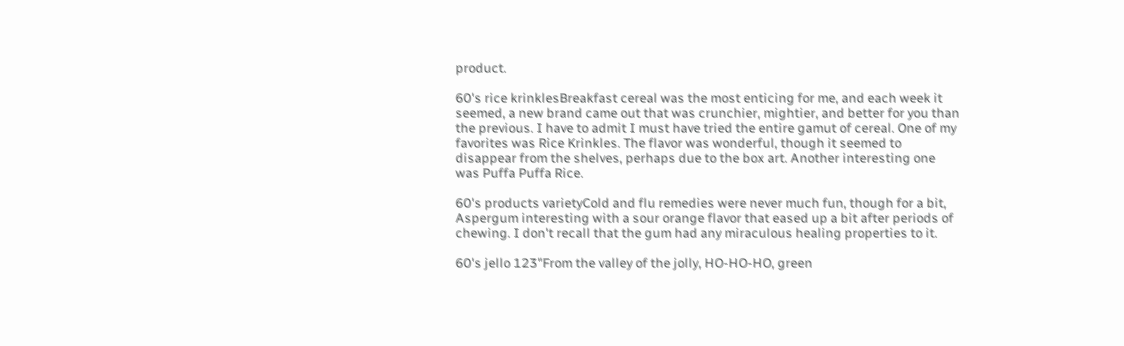product.

60's rice krinklesBreakfast cereal was the most enticing for me, and each week it seemed, a new brand came out that was crunchier, mightier, and better for you than the previous. I have to admit I must have tried the entire gamut of cereal. One of my favorites was Rice Krinkles. The flavor was wonderful, though it seemed to disappear from the shelves, perhaps due to the box art. Another interesting one was Puffa Puffa Rice.

60's products varietyCold and flu remedies were never much fun, though for a bit, Aspergum interesting with a sour orange flavor that eased up a bit after periods of chewing. I don't recall that the gum had any miraculous healing properties to it.

60's jello 123"From the valley of the jolly, HO-HO-HO, green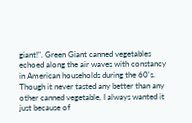giant!". Green Giant canned vegetables echoed along the air waves with constancy in American households during the 60's. Though it never tasted any better than any other canned vegetable, I always wanted it just because of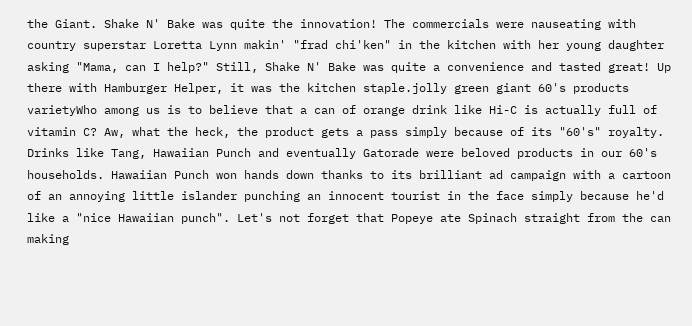the Giant. Shake N' Bake was quite the innovation! The commercials were nauseating with country superstar Loretta Lynn makin' "frad chi'ken" in the kitchen with her young daughter asking "Mama, can I help?" Still, Shake N' Bake was quite a convenience and tasted great! Up there with Hamburger Helper, it was the kitchen staple.jolly green giant 60's products varietyWho among us is to believe that a can of orange drink like Hi-C is actually full of vitamin C? Aw, what the heck, the product gets a pass simply because of its "60's" royalty. Drinks like Tang, Hawaiian Punch and eventually Gatorade were beloved products in our 60's households. Hawaiian Punch won hands down thanks to its brilliant ad campaign with a cartoon of an annoying little islander punching an innocent tourist in the face simply because he'd like a "nice Hawaiian punch". Let's not forget that Popeye ate Spinach straight from the can making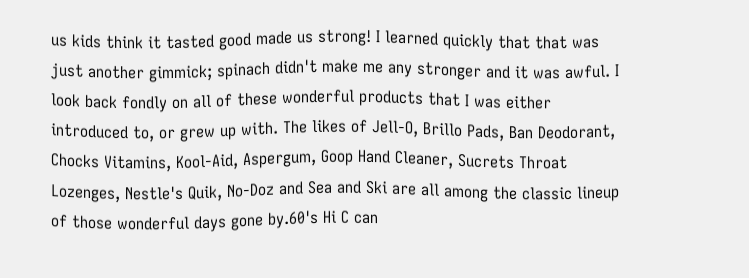us kids think it tasted good made us strong! I learned quickly that that was just another gimmick; spinach didn't make me any stronger and it was awful. I look back fondly on all of these wonderful products that I was either introduced to, or grew up with. The likes of Jell-O, Brillo Pads, Ban Deodorant, Chocks Vitamins, Kool-Aid, Aspergum, Goop Hand Cleaner, Sucrets Throat Lozenges, Nestle's Quik, No-Doz and Sea and Ski are all among the classic lineup of those wonderful days gone by.60's Hi C can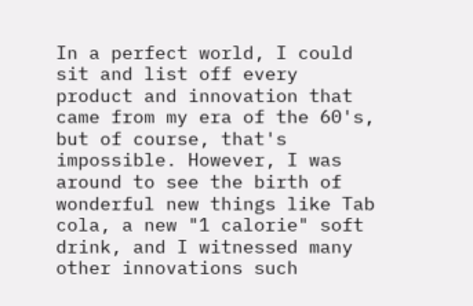In a perfect world, I could sit and list off every product and innovation that came from my era of the 60's, but of course, that's impossible. However, I was around to see the birth of wonderful new things like Tab cola, a new "1 calorie" soft drink, and I witnessed many other innovations such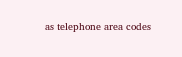as telephone area codes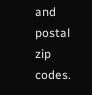and postal zip codes.